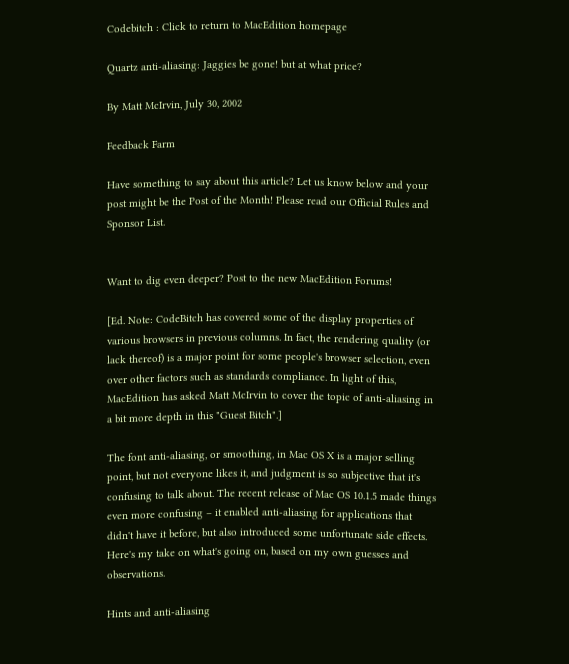Codebitch : Click to return to MacEdition homepage

Quartz anti-aliasing: Jaggies be gone! but at what price?

By Matt McIrvin, July 30, 2002

Feedback Farm

Have something to say about this article? Let us know below and your post might be the Post of the Month! Please read our Official Rules and Sponsor List.


Want to dig even deeper? Post to the new MacEdition Forums!

[Ed. Note: CodeBitch has covered some of the display properties of various browsers in previous columns. In fact, the rendering quality (or lack thereof) is a major point for some people's browser selection, even over other factors such as standards compliance. In light of this, MacEdition has asked Matt McIrvin to cover the topic of anti-aliasing in a bit more depth in this "Guest Bitch".]

The font anti-aliasing, or smoothing, in Mac OS X is a major selling point, but not everyone likes it, and judgment is so subjective that it's confusing to talk about. The recent release of Mac OS 10.1.5 made things even more confusing – it enabled anti-aliasing for applications that didn't have it before, but also introduced some unfortunate side effects. Here's my take on what's going on, based on my own guesses and observations.

Hints and anti-aliasing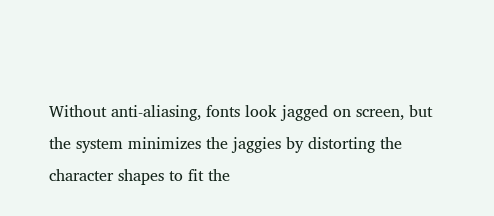Without anti-aliasing, fonts look jagged on screen, but the system minimizes the jaggies by distorting the character shapes to fit the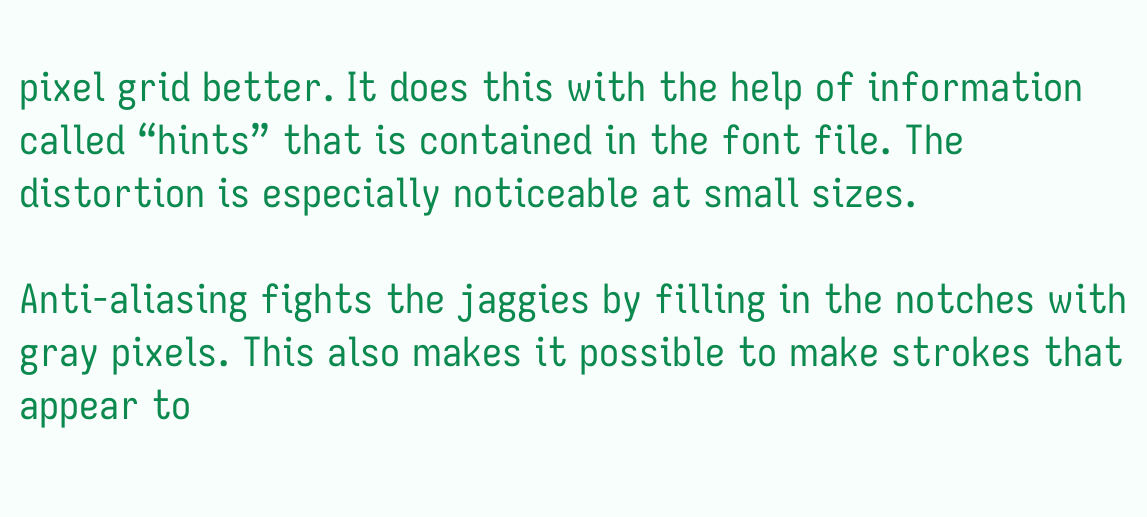pixel grid better. It does this with the help of information called “hints” that is contained in the font file. The distortion is especially noticeable at small sizes.

Anti-aliasing fights the jaggies by filling in the notches with gray pixels. This also makes it possible to make strokes that appear to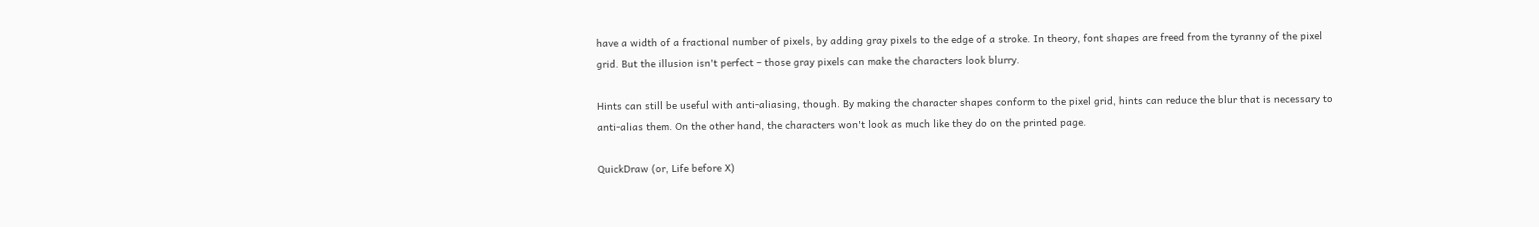have a width of a fractional number of pixels, by adding gray pixels to the edge of a stroke. In theory, font shapes are freed from the tyranny of the pixel grid. But the illusion isn't perfect – those gray pixels can make the characters look blurry.

Hints can still be useful with anti-aliasing, though. By making the character shapes conform to the pixel grid, hints can reduce the blur that is necessary to anti-alias them. On the other hand, the characters won't look as much like they do on the printed page.

QuickDraw (or, Life before X)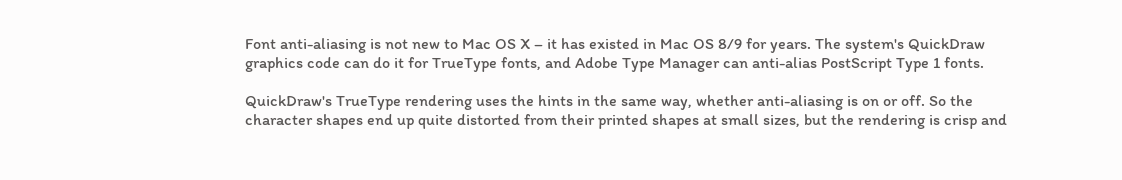Font anti-aliasing is not new to Mac OS X – it has existed in Mac OS 8/9 for years. The system's QuickDraw graphics code can do it for TrueType fonts, and Adobe Type Manager can anti-alias PostScript Type 1 fonts.

QuickDraw's TrueType rendering uses the hints in the same way, whether anti-aliasing is on or off. So the character shapes end up quite distorted from their printed shapes at small sizes, but the rendering is crisp and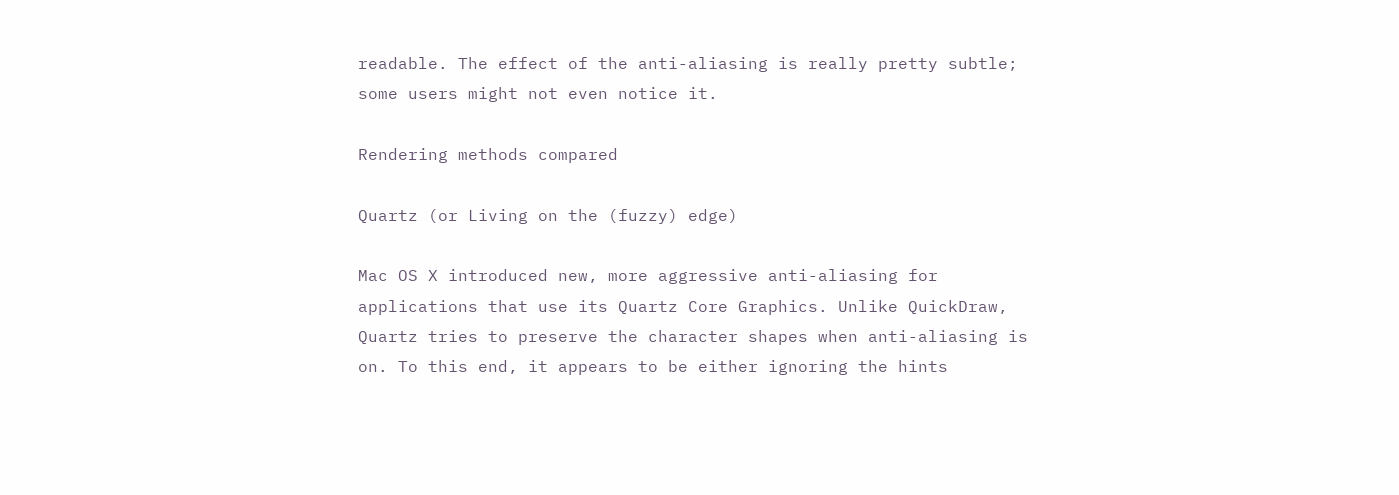readable. The effect of the anti-aliasing is really pretty subtle; some users might not even notice it.

Rendering methods compared

Quartz (or Living on the (fuzzy) edge)

Mac OS X introduced new, more aggressive anti-aliasing for applications that use its Quartz Core Graphics. Unlike QuickDraw, Quartz tries to preserve the character shapes when anti-aliasing is on. To this end, it appears to be either ignoring the hints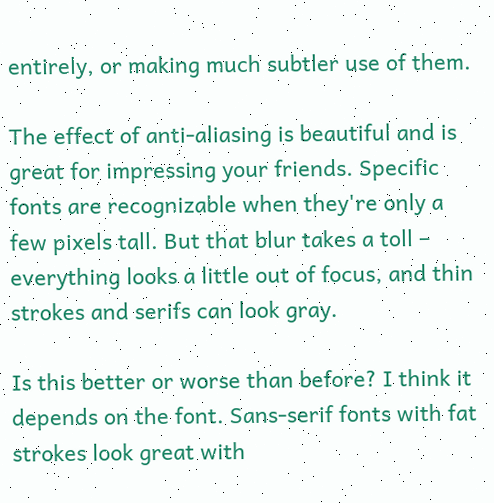entirely, or making much subtler use of them.

The effect of anti-aliasing is beautiful and is great for impressing your friends. Specific fonts are recognizable when they're only a few pixels tall. But that blur takes a toll – everything looks a little out of focus, and thin strokes and serifs can look gray.

Is this better or worse than before? I think it depends on the font. Sans-serif fonts with fat strokes look great with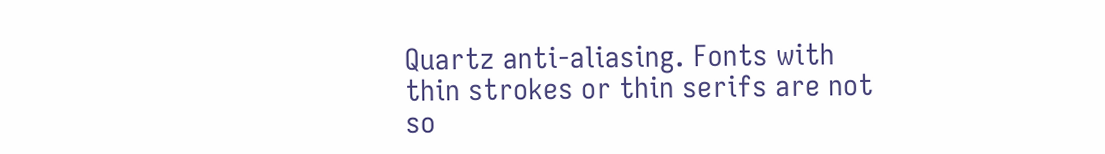Quartz anti-aliasing. Fonts with thin strokes or thin serifs are not so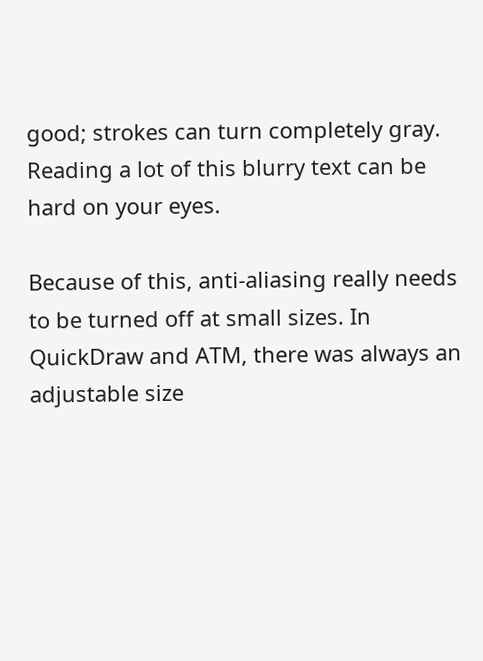good; strokes can turn completely gray. Reading a lot of this blurry text can be hard on your eyes.

Because of this, anti-aliasing really needs to be turned off at small sizes. In QuickDraw and ATM, there was always an adjustable size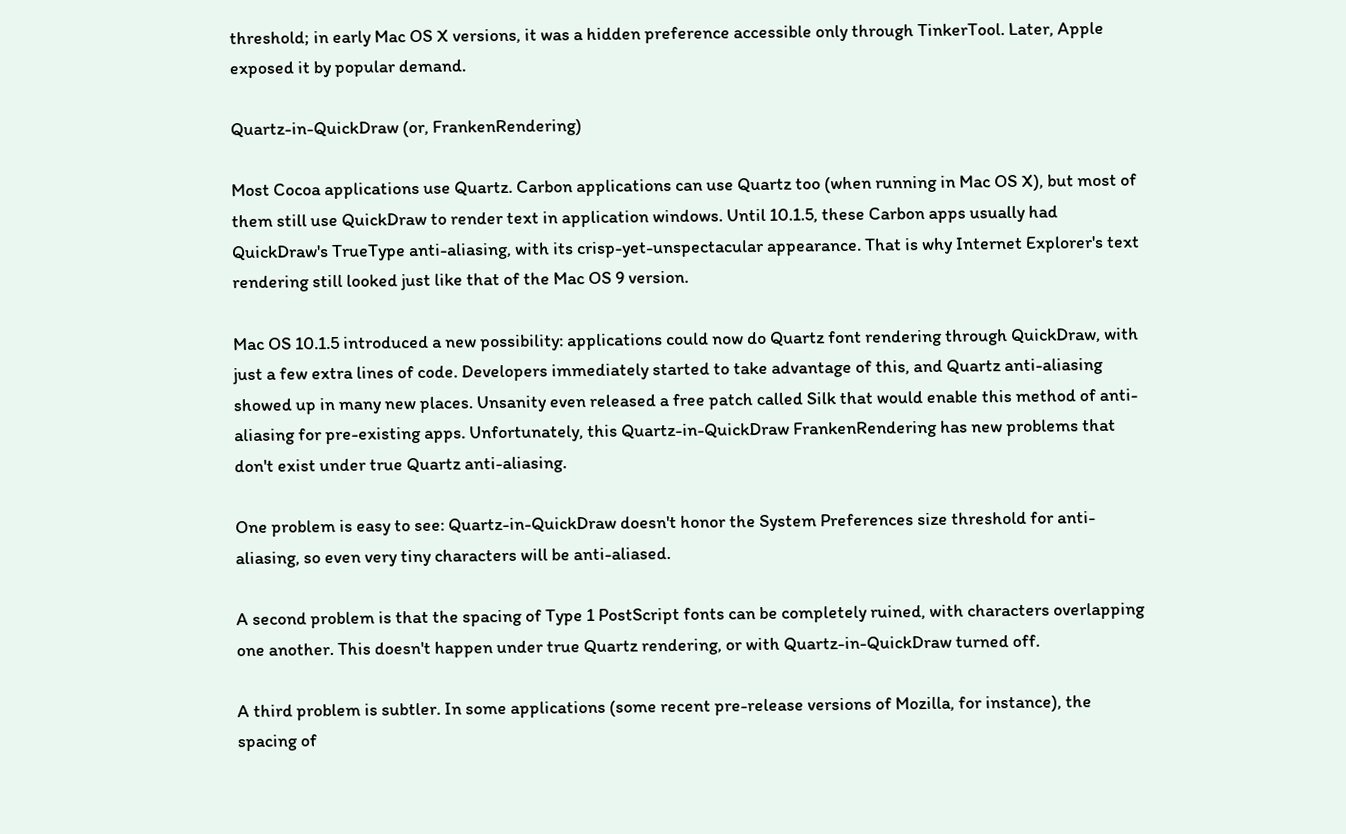threshold; in early Mac OS X versions, it was a hidden preference accessible only through TinkerTool. Later, Apple exposed it by popular demand.

Quartz-in-QuickDraw (or, FrankenRendering)

Most Cocoa applications use Quartz. Carbon applications can use Quartz too (when running in Mac OS X), but most of them still use QuickDraw to render text in application windows. Until 10.1.5, these Carbon apps usually had QuickDraw's TrueType anti-aliasing, with its crisp-yet-unspectacular appearance. That is why Internet Explorer's text rendering still looked just like that of the Mac OS 9 version.

Mac OS 10.1.5 introduced a new possibility: applications could now do Quartz font rendering through QuickDraw, with just a few extra lines of code. Developers immediately started to take advantage of this, and Quartz anti-aliasing showed up in many new places. Unsanity even released a free patch called Silk that would enable this method of anti-aliasing for pre-existing apps. Unfortunately, this Quartz-in-QuickDraw FrankenRendering has new problems that don't exist under true Quartz anti-aliasing.

One problem is easy to see: Quartz-in-QuickDraw doesn't honor the System Preferences size threshold for anti-aliasing, so even very tiny characters will be anti-aliased.

A second problem is that the spacing of Type 1 PostScript fonts can be completely ruined, with characters overlapping one another. This doesn't happen under true Quartz rendering, or with Quartz-in-QuickDraw turned off.

A third problem is subtler. In some applications (some recent pre-release versions of Mozilla, for instance), the spacing of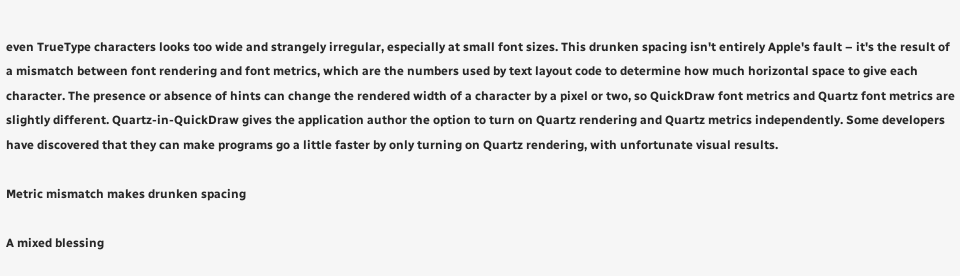even TrueType characters looks too wide and strangely irregular, especially at small font sizes. This drunken spacing isn't entirely Apple's fault – it's the result of a mismatch between font rendering and font metrics, which are the numbers used by text layout code to determine how much horizontal space to give each character. The presence or absence of hints can change the rendered width of a character by a pixel or two, so QuickDraw font metrics and Quartz font metrics are slightly different. Quartz-in-QuickDraw gives the application author the option to turn on Quartz rendering and Quartz metrics independently. Some developers have discovered that they can make programs go a little faster by only turning on Quartz rendering, with unfortunate visual results.

Metric mismatch makes drunken spacing

A mixed blessing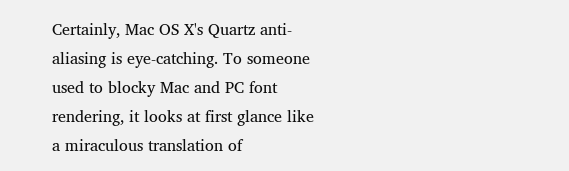Certainly, Mac OS X's Quartz anti-aliasing is eye-catching. To someone used to blocky Mac and PC font rendering, it looks at first glance like a miraculous translation of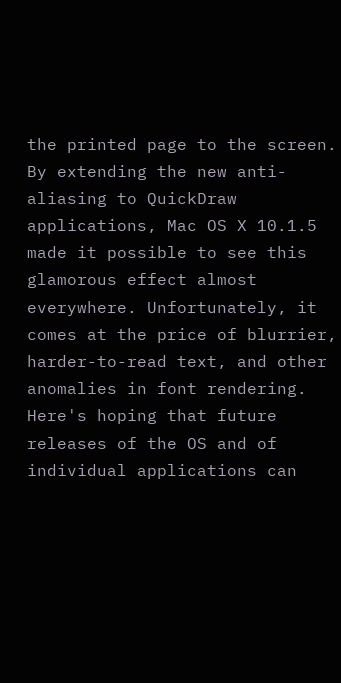the printed page to the screen. By extending the new anti-aliasing to QuickDraw applications, Mac OS X 10.1.5 made it possible to see this glamorous effect almost everywhere. Unfortunately, it comes at the price of blurrier, harder-to-read text, and other anomalies in font rendering. Here's hoping that future releases of the OS and of individual applications can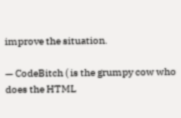improve the situation.

— CodeBitch ( is the grumpy cow who does the HTML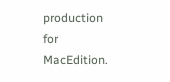production for MacEdition.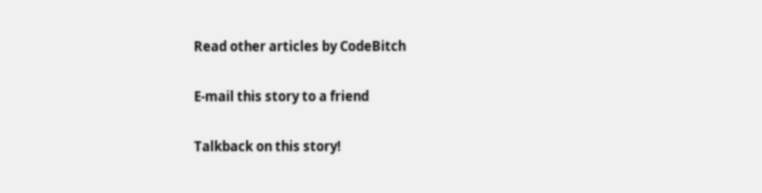Read other articles by CodeBitch

E-mail this story to a friend

Talkback on this story!